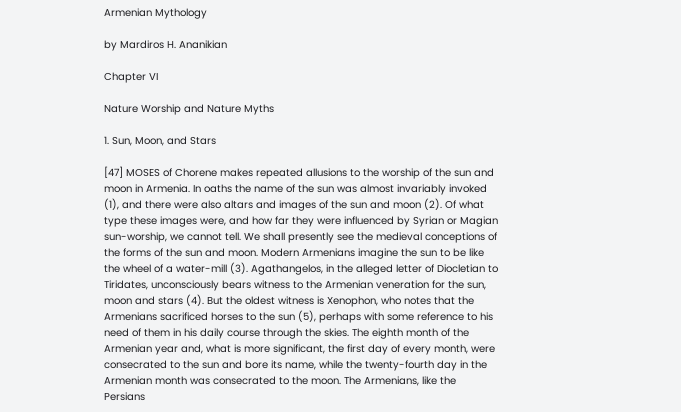Armenian Mythology

by Mardiros H. Ananikian

Chapter VI

Nature Worship and Nature Myths

1. Sun, Moon, and Stars

[47] MOSES of Chorene makes repeated allusions to the worship of the sun and moon in Armenia. In oaths the name of the sun was almost invariably invoked (1), and there were also altars and images of the sun and moon (2). Of what type these images were, and how far they were influenced by Syrian or Magian sun-worship, we cannot tell. We shall presently see the medieval conceptions of the forms of the sun and moon. Modern Armenians imagine the sun to be like the wheel of a water-mill (3). Agathangelos, in the alleged letter of Diocletian to Tiridates, unconsciously bears witness to the Armenian veneration for the sun, moon and stars (4). But the oldest witness is Xenophon, who notes that the Armenians sacrificed horses to the sun (5), perhaps with some reference to his need of them in his daily course through the skies. The eighth month of the Armenian year and, what is more significant, the first day of every month, were consecrated to the sun and bore its name, while the twenty-fourth day in the Armenian month was consecrated to the moon. The Armenians, like the Persians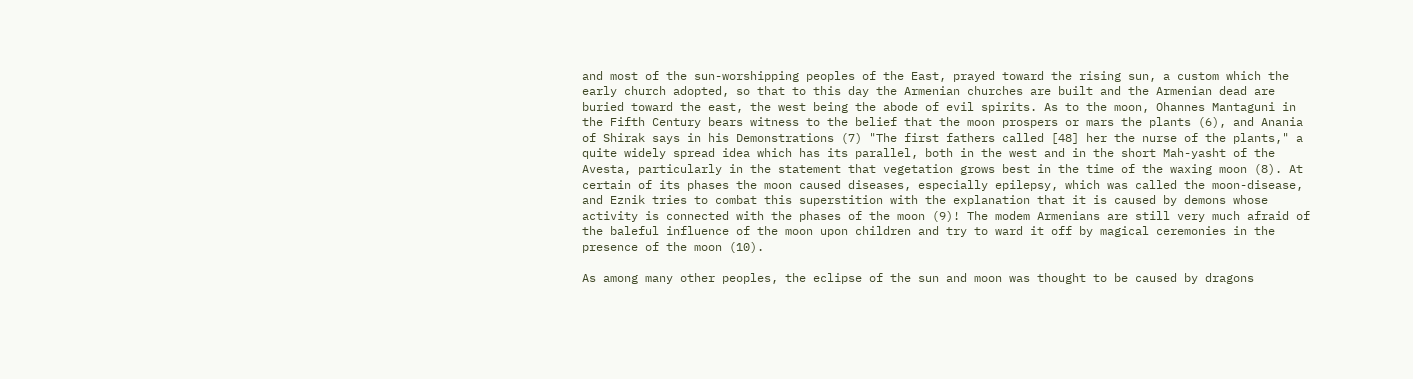and most of the sun-worshipping peoples of the East, prayed toward the rising sun, a custom which the early church adopted, so that to this day the Armenian churches are built and the Armenian dead are buried toward the east, the west being the abode of evil spirits. As to the moon, Ohannes Mantaguni in the Fifth Century bears witness to the belief that the moon prospers or mars the plants (6), and Anania of Shirak says in his Demonstrations (7) "The first fathers called [48] her the nurse of the plants," a quite widely spread idea which has its parallel, both in the west and in the short Mah-yasht of the Avesta, particularly in the statement that vegetation grows best in the time of the waxing moon (8). At certain of its phases the moon caused diseases, especially epilepsy, which was called the moon-disease, and Eznik tries to combat this superstition with the explanation that it is caused by demons whose activity is connected with the phases of the moon (9)! The modem Armenians are still very much afraid of the baleful influence of the moon upon children and try to ward it off by magical ceremonies in the presence of the moon (10).

As among many other peoples, the eclipse of the sun and moon was thought to be caused by dragons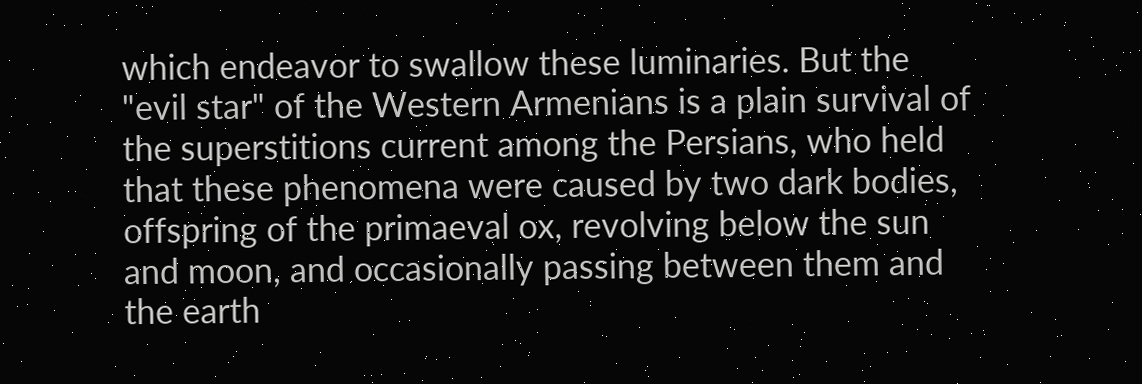which endeavor to swallow these luminaries. But the "evil star" of the Western Armenians is a plain survival of the superstitions current among the Persians, who held that these phenomena were caused by two dark bodies, offspring of the primaeval ox, revolving below the sun and moon, and occasionally passing between them and the earth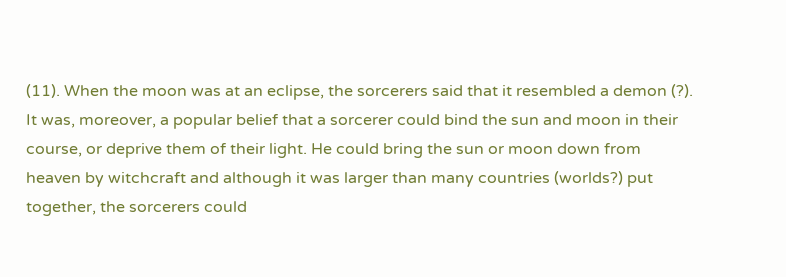(11). When the moon was at an eclipse, the sorcerers said that it resembled a demon (?). It was, moreover, a popular belief that a sorcerer could bind the sun and moon in their course, or deprive them of their light. He could bring the sun or moon down from heaven by witchcraft and although it was larger than many countries (worlds?) put together, the sorcerers could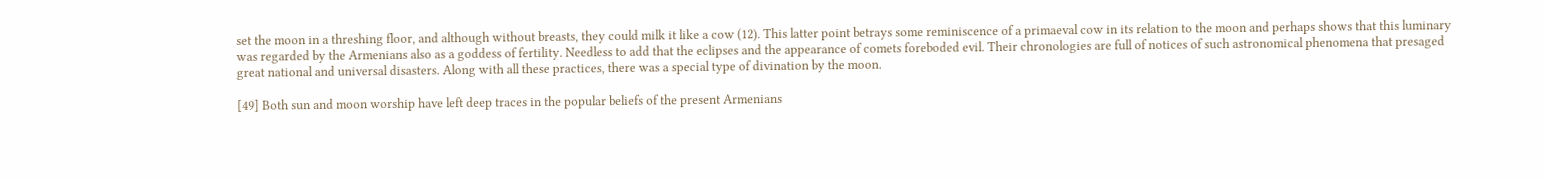set the moon in a threshing floor, and although without breasts, they could milk it like a cow (12). This latter point betrays some reminiscence of a primaeval cow in its relation to the moon and perhaps shows that this luminary was regarded by the Armenians also as a goddess of fertility. Needless to add that the eclipses and the appearance of comets foreboded evil. Their chronologies are full of notices of such astronomical phenomena that presaged great national and universal disasters. Along with all these practices, there was a special type of divination by the moon.

[49] Both sun and moon worship have left deep traces in the popular beliefs of the present Armenians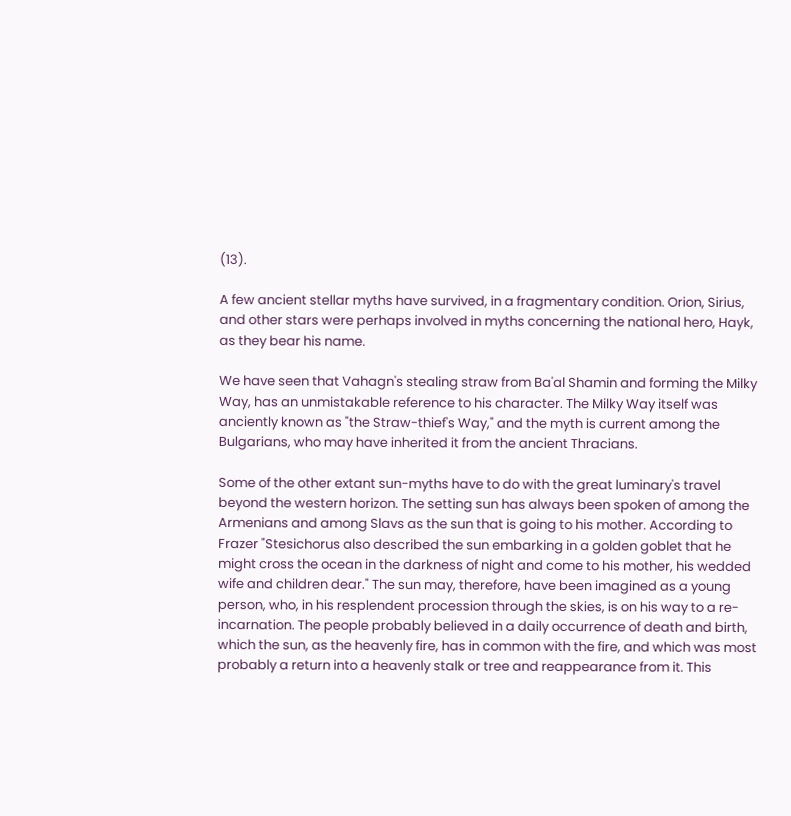(13).

A few ancient stellar myths have survived, in a fragmentary condition. Orion, Sirius, and other stars were perhaps involved in myths concerning the national hero, Hayk, as they bear his name.

We have seen that Vahagn's stealing straw from Ba'al Shamin and forming the Milky Way, has an unmistakable reference to his character. The Milky Way itself was anciently known as "the Straw-thief's Way," and the myth is current among the Bulgarians, who may have inherited it from the ancient Thracians.

Some of the other extant sun-myths have to do with the great luminary's travel beyond the western horizon. The setting sun has always been spoken of among the Armenians and among Slavs as the sun that is going to his mother. According to Frazer "Stesichorus also described the sun embarking in a golden goblet that he might cross the ocean in the darkness of night and come to his mother, his wedded wife and children dear." The sun may, therefore, have been imagined as a young person, who, in his resplendent procession through the skies, is on his way to a re-incarnation. The people probably believed in a daily occurrence of death and birth, which the sun, as the heavenly fire, has in common with the fire, and which was most probably a return into a heavenly stalk or tree and reappearance from it. This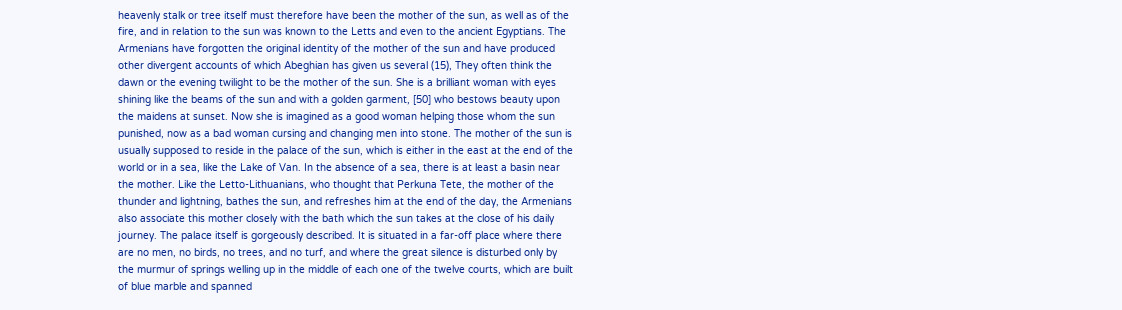heavenly stalk or tree itself must therefore have been the mother of the sun, as well as of the fire, and in relation to the sun was known to the Letts and even to the ancient Egyptians. The Armenians have forgotten the original identity of the mother of the sun and have produced other divergent accounts of which Abeghian has given us several (15), They often think the dawn or the evening twilight to be the mother of the sun. She is a brilliant woman with eyes shining like the beams of the sun and with a golden garment, [50] who bestows beauty upon the maidens at sunset. Now she is imagined as a good woman helping those whom the sun punished, now as a bad woman cursing and changing men into stone. The mother of the sun is usually supposed to reside in the palace of the sun, which is either in the east at the end of the world or in a sea, like the Lake of Van. In the absence of a sea, there is at least a basin near the mother. Like the Letto-Lithuanians, who thought that Perkuna Tete, the mother of the thunder and lightning, bathes the sun, and refreshes him at the end of the day, the Armenians also associate this mother closely with the bath which the sun takes at the close of his daily journey. The palace itself is gorgeously described. It is situated in a far-off place where there are no men, no birds, no trees, and no turf, and where the great silence is disturbed only by the murmur of springs welling up in the middle of each one of the twelve courts, which are built of blue marble and spanned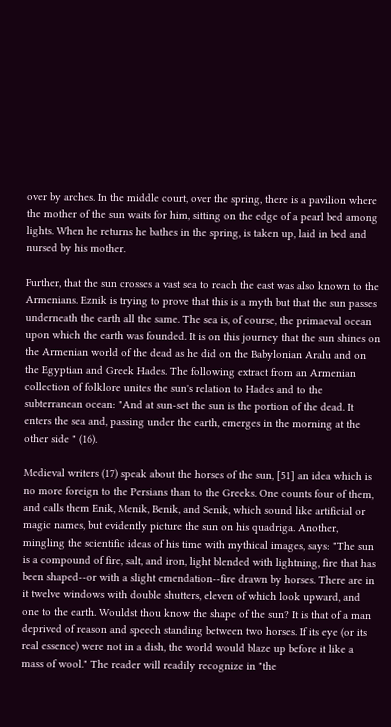over by arches. In the middle court, over the spring, there is a pavilion where the mother of the sun waits for him, sitting on the edge of a pearl bed among lights. When he returns he bathes in the spring, is taken up, laid in bed and nursed by his mother.

Further, that the sun crosses a vast sea to reach the east was also known to the Armenians. Eznik is trying to prove that this is a myth but that the sun passes underneath the earth all the same. The sea is, of course, the primaeval ocean upon which the earth was founded. It is on this journey that the sun shines on the Armenian world of the dead as he did on the Babylonian Aralu and on the Egyptian and Greek Hades. The following extract from an Armenian collection of folklore unites the sun's relation to Hades and to the subterranean ocean: "And at sun-set the sun is the portion of the dead. It enters the sea and, passing under the earth, emerges in the morning at the other side " (16).

Medieval writers (17) speak about the horses of the sun, [51] an idea which is no more foreign to the Persians than to the Greeks. One counts four of them, and calls them Enik, Menik, Benik, and Senik, which sound like artificial or magic names, but evidently picture the sun on his quadriga. Another, mingling the scientific ideas of his time with mythical images, says: "The sun is a compound of fire, salt, and iron, light blended with lightning, fire that has been shaped--or with a slight emendation--fire drawn by horses. There are in it twelve windows with double shutters, eleven of which look upward, and one to the earth. Wouldst thou know the shape of the sun? It is that of a man deprived of reason and speech standing between two horses. If its eye (or its real essence) were not in a dish, the world would blaze up before it like a mass of wool." The reader will readily recognize in "the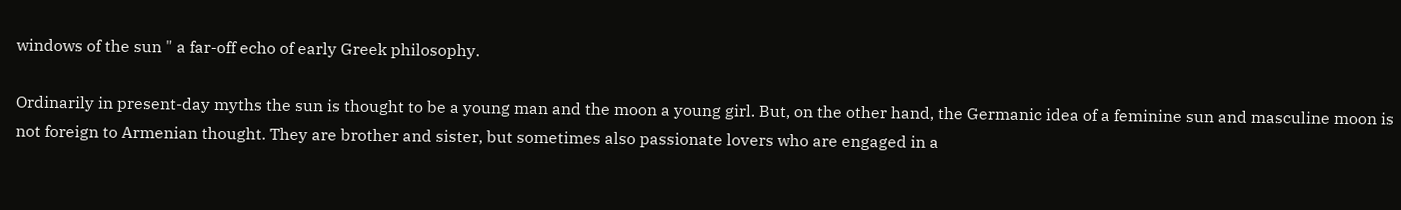windows of the sun " a far-off echo of early Greek philosophy.

Ordinarily in present-day myths the sun is thought to be a young man and the moon a young girl. But, on the other hand, the Germanic idea of a feminine sun and masculine moon is not foreign to Armenian thought. They are brother and sister, but sometimes also passionate lovers who are engaged in a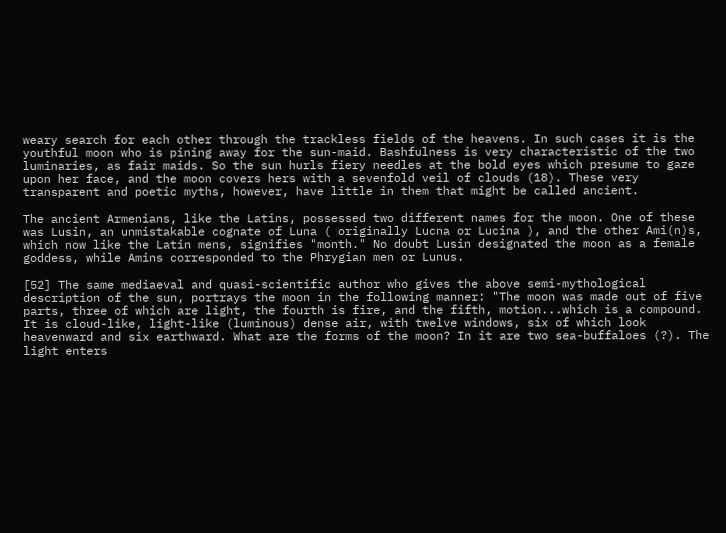weary search for each other through the trackless fields of the heavens. In such cases it is the youthful moon who is pining away for the sun-maid. Bashfulness is very characteristic of the two luminaries, as fair maids. So the sun hurls fiery needles at the bold eyes which presume to gaze upon her face, and the moon covers hers with a sevenfold veil of clouds (18). These very transparent and poetic myths, however, have little in them that might be called ancient.

The ancient Armenians, like the Latins, possessed two different names for the moon. One of these was Lusin, an unmistakable cognate of Luna ( originally Lucna or Lucina ), and the other Ami(n)s, which now like the Latin mens, signifies "month." No doubt Lusin designated the moon as a female goddess, while Amins corresponded to the Phrygian men or Lunus.

[52] The same mediaeval and quasi-scientific author who gives the above semi-mythological description of the sun, portrays the moon in the following manner: "The moon was made out of five parts, three of which are light, the fourth is fire, and the fifth, motion...which is a compound. It is cloud-like, light-like (luminous) dense air, with twelve windows, six of which look heavenward and six earthward. What are the forms of the moon? In it are two sea-buffaloes (?). The light enters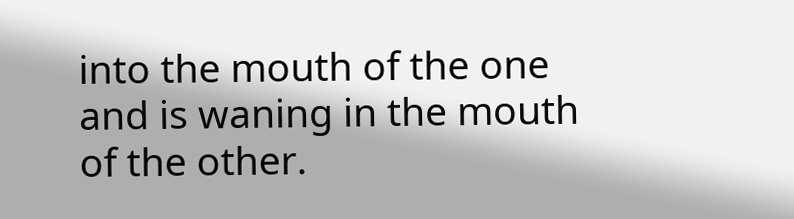into the mouth of the one and is waning in the mouth of the other.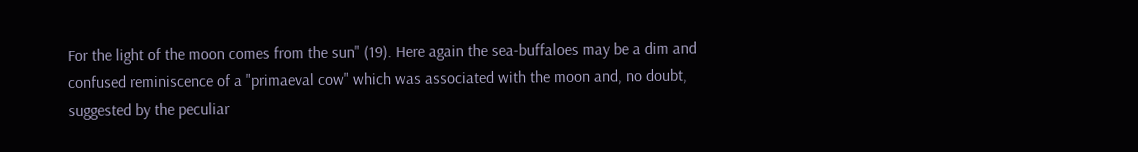For the light of the moon comes from the sun" (19). Here again the sea-buffaloes may be a dim and confused reminiscence of a "primaeval cow" which was associated with the moon and, no doubt, suggested by the peculiar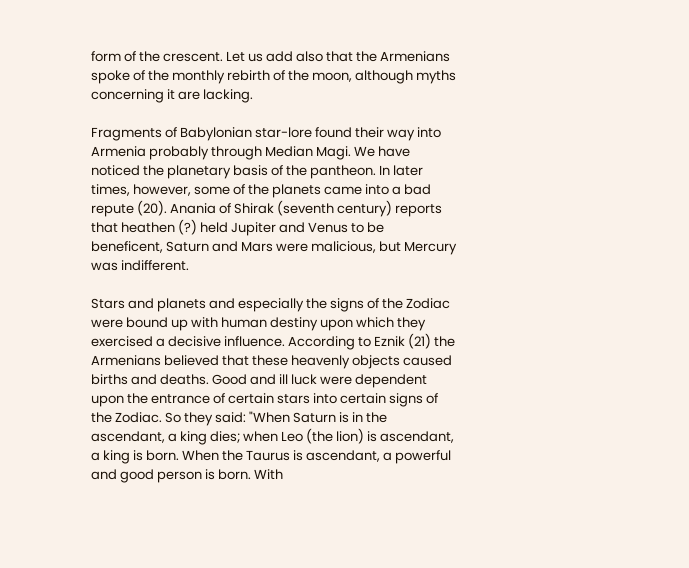form of the crescent. Let us add also that the Armenians spoke of the monthly rebirth of the moon, although myths concerning it are lacking.

Fragments of Babylonian star-lore found their way into Armenia probably through Median Magi. We have noticed the planetary basis of the pantheon. In later times, however, some of the planets came into a bad repute (20). Anania of Shirak (seventh century) reports that heathen (?) held Jupiter and Venus to be beneficent, Saturn and Mars were malicious, but Mercury was indifferent.

Stars and planets and especially the signs of the Zodiac were bound up with human destiny upon which they exercised a decisive influence. According to Eznik (21) the Armenians believed that these heavenly objects caused births and deaths. Good and ill luck were dependent upon the entrance of certain stars into certain signs of the Zodiac. So they said: "When Saturn is in the ascendant, a king dies; when Leo (the lion) is ascendant, a king is born. When the Taurus is ascendant, a powerful and good person is born. With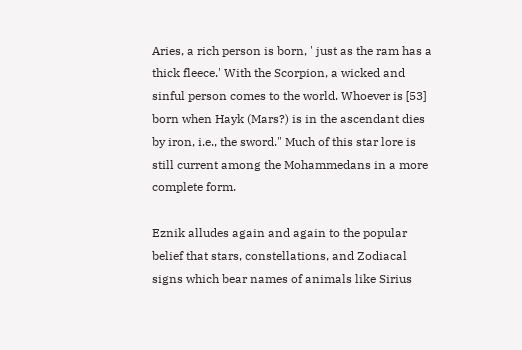Aries, a rich person is born, ' just as the ram has a thick fleece.' With the Scorpion, a wicked and sinful person comes to the world. Whoever is [53] born when Hayk (Mars?) is in the ascendant dies by iron, i.e., the sword." Much of this star lore is still current among the Mohammedans in a more complete form.

Eznik alludes again and again to the popular belief that stars, constellations, and Zodiacal signs which bear names of animals like Sirius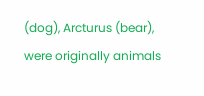(dog), Arcturus (bear), were originally animals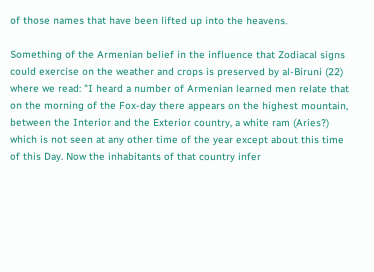of those names that have been lifted up into the heavens.

Something of the Armenian belief in the influence that Zodiacal signs could exercise on the weather and crops is preserved by al-Biruni (22) where we read: "I heard a number of Armenian learned men relate that on the morning of the Fox-day there appears on the highest mountain, between the Interior and the Exterior country, a white ram (Aries?) which is not seen at any other time of the year except about this time of this Day. Now the inhabitants of that country infer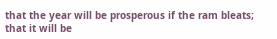that the year will be prosperous if the ram bleats; that it will be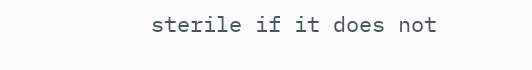sterile if it does not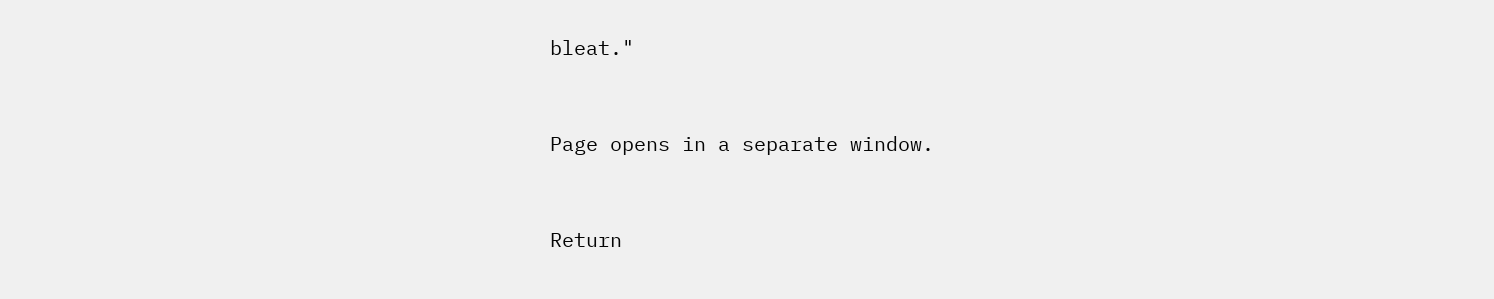bleat."


Page opens in a separate window.


Return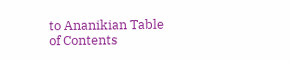to Ananikian Table of Contents